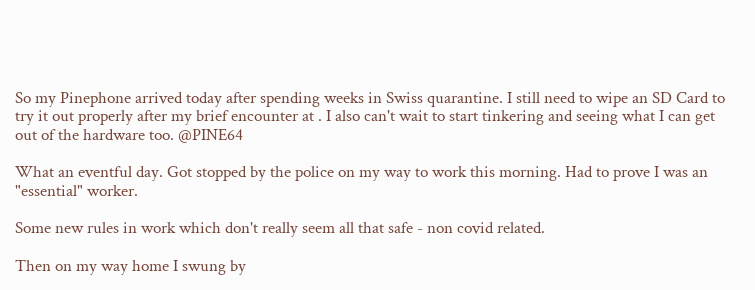So my Pinephone arrived today after spending weeks in Swiss quarantine. I still need to wipe an SD Card to try it out properly after my brief encounter at . I also can't wait to start tinkering and seeing what I can get out of the hardware too. @PINE64

What an eventful day. Got stopped by the police on my way to work this morning. Had to prove I was an "essential" worker.

Some new rules in work which don't really seem all that safe - non covid related.

Then on my way home I swung by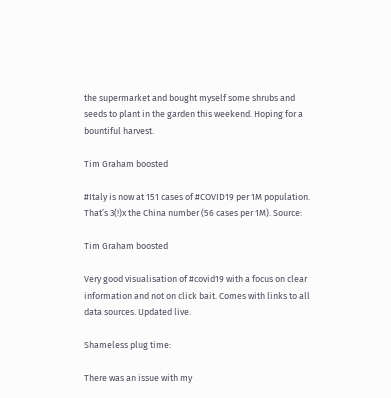the supermarket and bought myself some shrubs and seeds to plant in the garden this weekend. Hoping for a bountiful harvest.

Tim Graham boosted

#Italy is now at 151 cases of #COVID19 per 1M population. That’s 3(!)x the China number (56 cases per 1M). Source:

Tim Graham boosted

Very good visualisation of #covid19 with a focus on clear information and not on click bait. Comes with links to all data sources. Updated live.

Shameless plug time:

There was an issue with my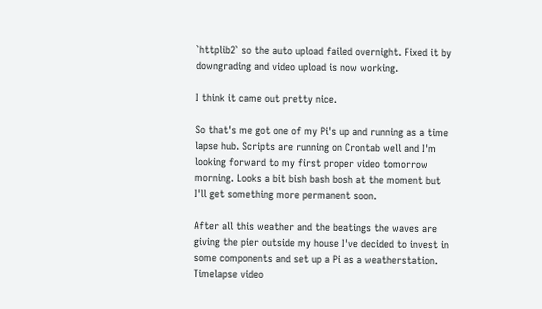`httplib2` so the auto upload failed overnight. Fixed it by downgrading and video upload is now working.

I think it came out pretty nice.

So that's me got one of my Pi's up and running as a time lapse hub. Scripts are running on Crontab well and I'm looking forward to my first proper video tomorrow morning. Looks a bit bish bash bosh at the moment but I'll get something more permanent soon.

After all this weather and the beatings the waves are giving the pier outside my house I've decided to invest in some components and set up a Pi as a weatherstation. Timelapse video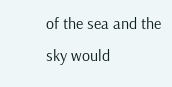of the sea and the sky would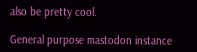also be pretty cool.

General purpose mastodon instance